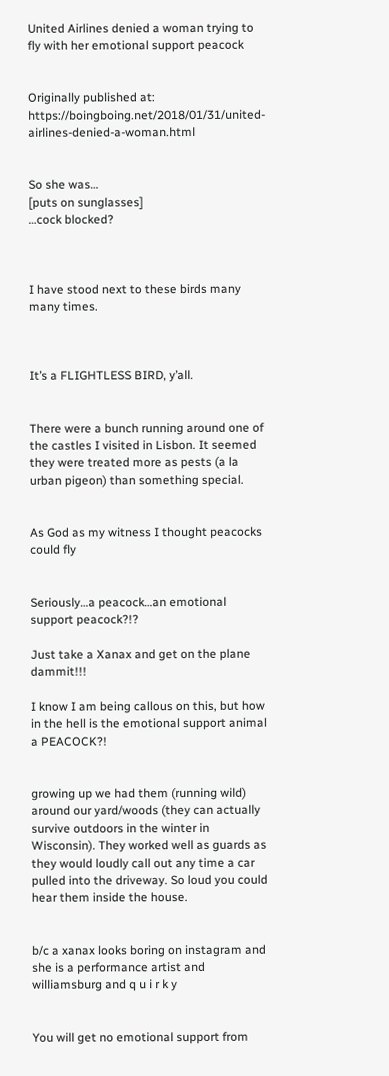United Airlines denied a woman trying to fly with her emotional support peacock


Originally published at: https://boingboing.net/2018/01/31/united-airlines-denied-a-woman.html


So she was…
[puts on sunglasses]
…cock blocked?



I have stood next to these birds many many times.



It’s a FLIGHTLESS BIRD, y’all.


There were a bunch running around one of the castles I visited in Lisbon. It seemed they were treated more as pests (a la urban pigeon) than something special.


As God as my witness I thought peacocks could fly


Seriously…a peacock…an emotional support peacock?!?

Just take a Xanax and get on the plane dammit!!!

I know I am being callous on this, but how in the hell is the emotional support animal a PEACOCK?!


growing up we had them (running wild) around our yard/woods (they can actually survive outdoors in the winter in Wisconsin). They worked well as guards as they would loudly call out any time a car pulled into the driveway. So loud you could hear them inside the house.


b/c a xanax looks boring on instagram and she is a performance artist and williamsburg and q u i r k y


You will get no emotional support from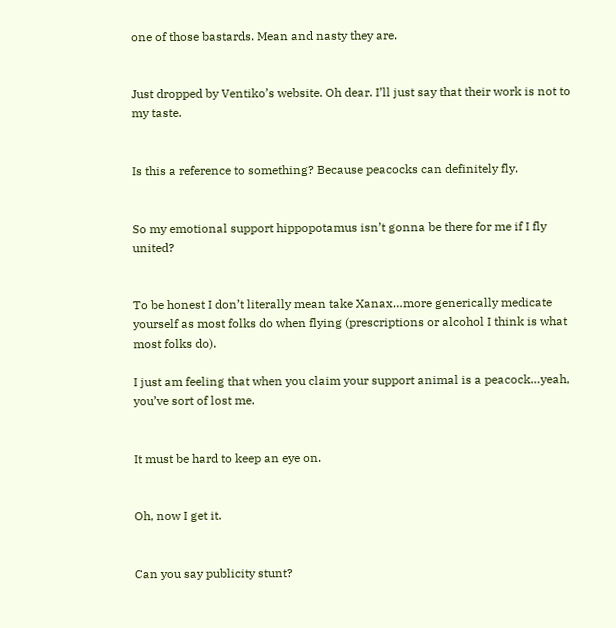one of those bastards. Mean and nasty they are.


Just dropped by Ventiko’s website. Oh dear. I’ll just say that their work is not to my taste.


Is this a reference to something? Because peacocks can definitely fly.


So my emotional support hippopotamus isn’t gonna be there for me if I fly united?


To be honest I don’t literally mean take Xanax…more generically medicate yourself as most folks do when flying (prescriptions or alcohol I think is what most folks do).

I just am feeling that when you claim your support animal is a peacock…yeah, you’ve sort of lost me.


It must be hard to keep an eye on.


Oh, now I get it.


Can you say publicity stunt?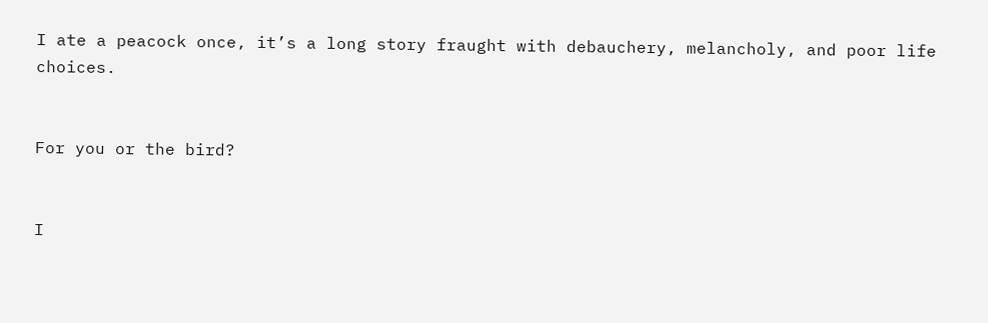I ate a peacock once, it’s a long story fraught with debauchery, melancholy, and poor life choices.


For you or the bird?


I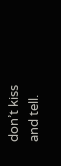don’t kiss and tell.